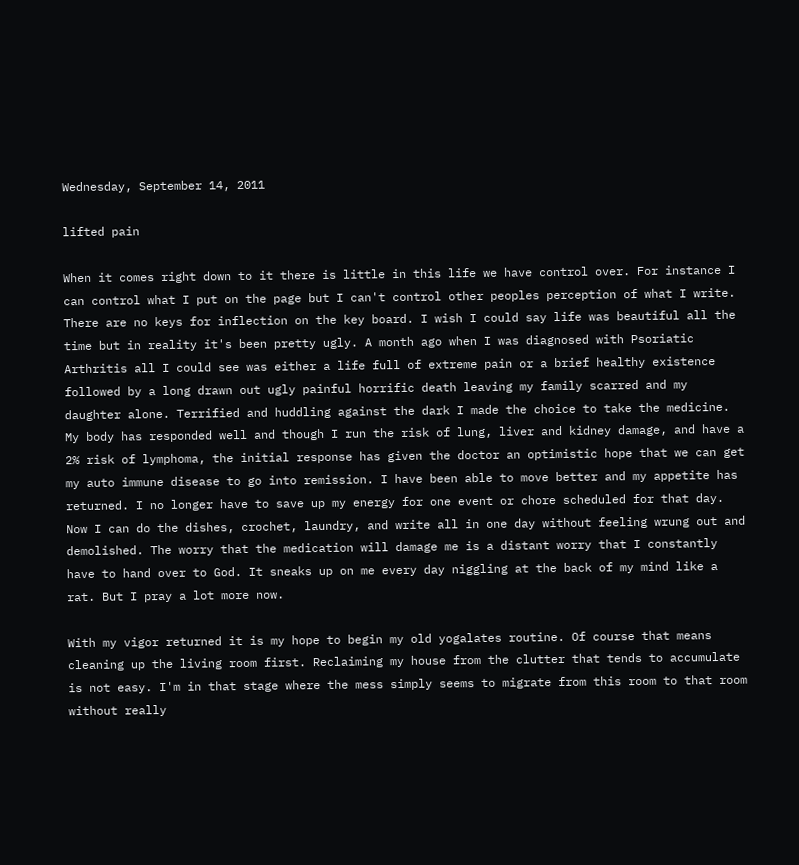Wednesday, September 14, 2011

lifted pain

When it comes right down to it there is little in this life we have control over. For instance I can control what I put on the page but I can't control other peoples perception of what I write. There are no keys for inflection on the key board. I wish I could say life was beautiful all the time but in reality it's been pretty ugly. A month ago when I was diagnosed with Psoriatic Arthritis all I could see was either a life full of extreme pain or a brief healthy existence followed by a long drawn out ugly painful horrific death leaving my family scarred and my daughter alone. Terrified and huddling against the dark I made the choice to take the medicine. My body has responded well and though I run the risk of lung, liver and kidney damage, and have a 2% risk of lymphoma, the initial response has given the doctor an optimistic hope that we can get my auto immune disease to go into remission. I have been able to move better and my appetite has returned. I no longer have to save up my energy for one event or chore scheduled for that day. Now I can do the dishes, crochet, laundry, and write all in one day without feeling wrung out and demolished. The worry that the medication will damage me is a distant worry that I constantly have to hand over to God. It sneaks up on me every day niggling at the back of my mind like a rat. But I pray a lot more now.

With my vigor returned it is my hope to begin my old yogalates routine. Of course that means cleaning up the living room first. Reclaiming my house from the clutter that tends to accumulate is not easy. I'm in that stage where the mess simply seems to migrate from this room to that room without really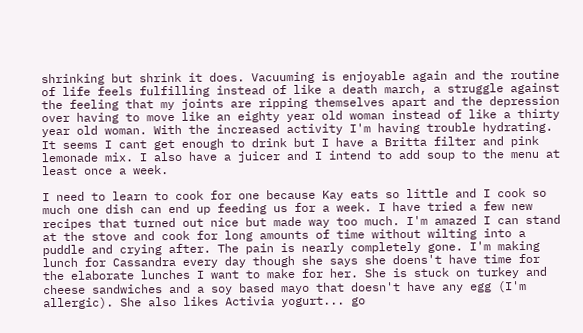shrinking but shrink it does. Vacuuming is enjoyable again and the routine of life feels fulfilling instead of like a death march, a struggle against the feeling that my joints are ripping themselves apart and the depression over having to move like an eighty year old woman instead of like a thirty year old woman. With the increased activity I'm having trouble hydrating. It seems I cant get enough to drink but I have a Britta filter and pink lemonade mix. I also have a juicer and I intend to add soup to the menu at least once a week.

I need to learn to cook for one because Kay eats so little and I cook so much one dish can end up feeding us for a week. I have tried a few new recipes that turned out nice but made way too much. I'm amazed I can stand at the stove and cook for long amounts of time without wilting into a puddle and crying after. The pain is nearly completely gone. I'm making lunch for Cassandra every day though she says she doens't have time for the elaborate lunches I want to make for her. She is stuck on turkey and cheese sandwiches and a soy based mayo that doesn't have any egg (I'm allergic). She also likes Activia yogurt... go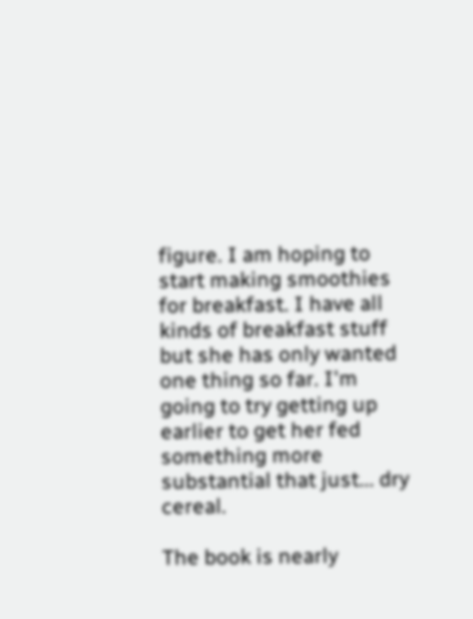figure. I am hoping to start making smoothies for breakfast. I have all kinds of breakfast stuff but she has only wanted one thing so far. I'm going to try getting up earlier to get her fed something more substantial that just... dry cereal.

The book is nearly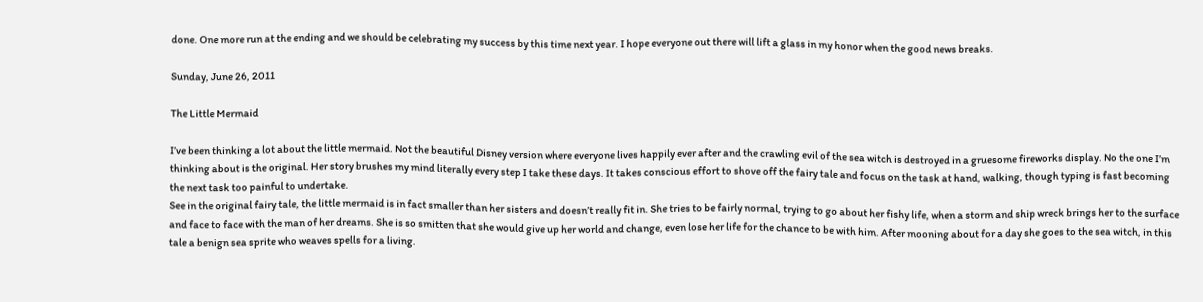done. One more run at the ending and we should be celebrating my success by this time next year. I hope everyone out there will lift a glass in my honor when the good news breaks.

Sunday, June 26, 2011

The Little Mermaid

I’ve been thinking a lot about the little mermaid. Not the beautiful Disney version where everyone lives happily ever after and the crawling evil of the sea witch is destroyed in a gruesome fireworks display. No the one I’m thinking about is the original. Her story brushes my mind literally every step I take these days. It takes conscious effort to shove off the fairy tale and focus on the task at hand, walking, though typing is fast becoming the next task too painful to undertake.
See in the original fairy tale, the little mermaid is in fact smaller than her sisters and doesn’t really fit in. She tries to be fairly normal, trying to go about her fishy life, when a storm and ship wreck brings her to the surface and face to face with the man of her dreams. She is so smitten that she would give up her world and change, even lose her life for the chance to be with him. After mooning about for a day she goes to the sea witch, in this tale a benign sea sprite who weaves spells for a living.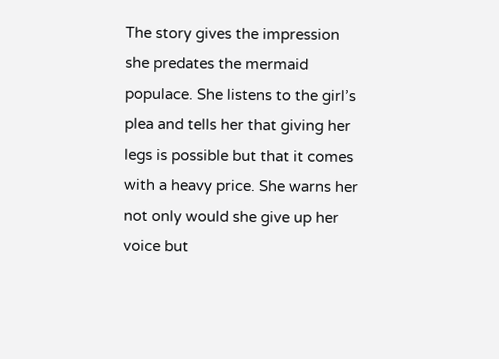The story gives the impression she predates the mermaid populace. She listens to the girl’s plea and tells her that giving her legs is possible but that it comes with a heavy price. She warns her not only would she give up her voice but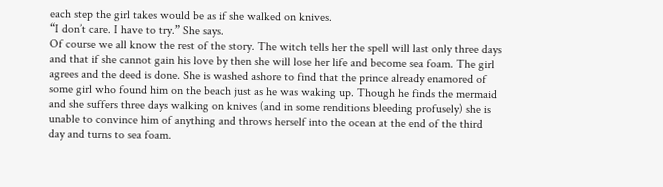each step the girl takes would be as if she walked on knives.
“I don’t care. I have to try.” She says.
Of course we all know the rest of the story. The witch tells her the spell will last only three days and that if she cannot gain his love by then she will lose her life and become sea foam. The girl agrees and the deed is done. She is washed ashore to find that the prince already enamored of some girl who found him on the beach just as he was waking up. Though he finds the mermaid and she suffers three days walking on knives (and in some renditions bleeding profusely) she is unable to convince him of anything and throws herself into the ocean at the end of the third day and turns to sea foam.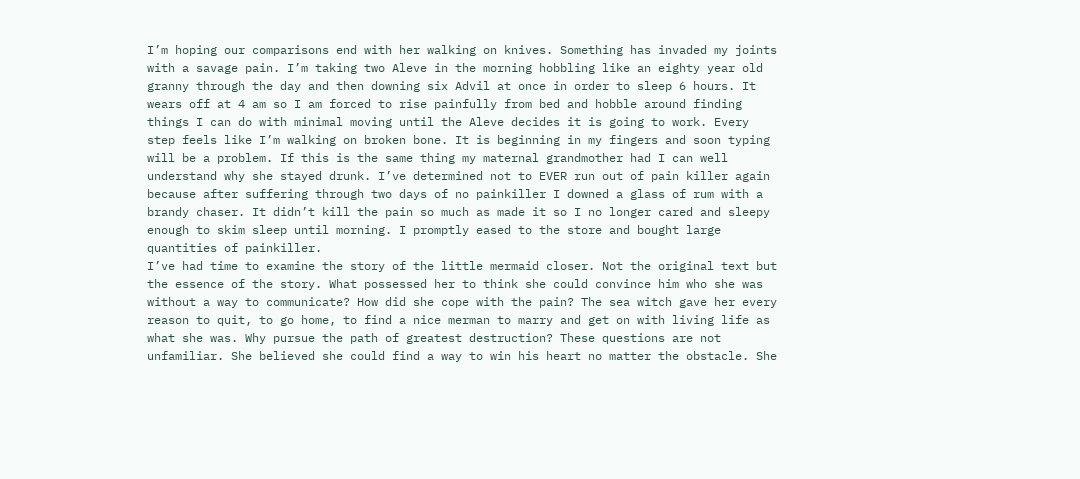I’m hoping our comparisons end with her walking on knives. Something has invaded my joints with a savage pain. I’m taking two Aleve in the morning hobbling like an eighty year old granny through the day and then downing six Advil at once in order to sleep 6 hours. It wears off at 4 am so I am forced to rise painfully from bed and hobble around finding things I can do with minimal moving until the Aleve decides it is going to work. Every step feels like I’m walking on broken bone. It is beginning in my fingers and soon typing will be a problem. If this is the same thing my maternal grandmother had I can well understand why she stayed drunk. I’ve determined not to EVER run out of pain killer again because after suffering through two days of no painkiller I downed a glass of rum with a brandy chaser. It didn’t kill the pain so much as made it so I no longer cared and sleepy enough to skim sleep until morning. I promptly eased to the store and bought large quantities of painkiller.
I’ve had time to examine the story of the little mermaid closer. Not the original text but the essence of the story. What possessed her to think she could convince him who she was without a way to communicate? How did she cope with the pain? The sea witch gave her every reason to quit, to go home, to find a nice merman to marry and get on with living life as what she was. Why pursue the path of greatest destruction? These questions are not unfamiliar. She believed she could find a way to win his heart no matter the obstacle. She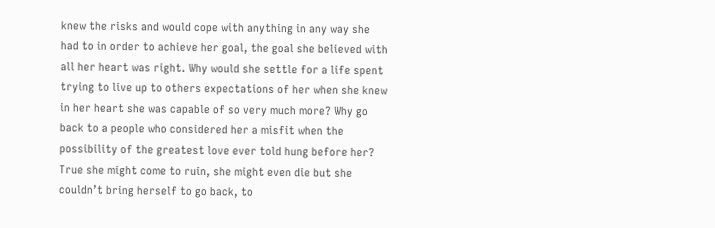knew the risks and would cope with anything in any way she had to in order to achieve her goal, the goal she believed with all her heart was right. Why would she settle for a life spent trying to live up to others expectations of her when she knew in her heart she was capable of so very much more? Why go back to a people who considered her a misfit when the possibility of the greatest love ever told hung before her? True she might come to ruin, she might even die but she couldn’t bring herself to go back, to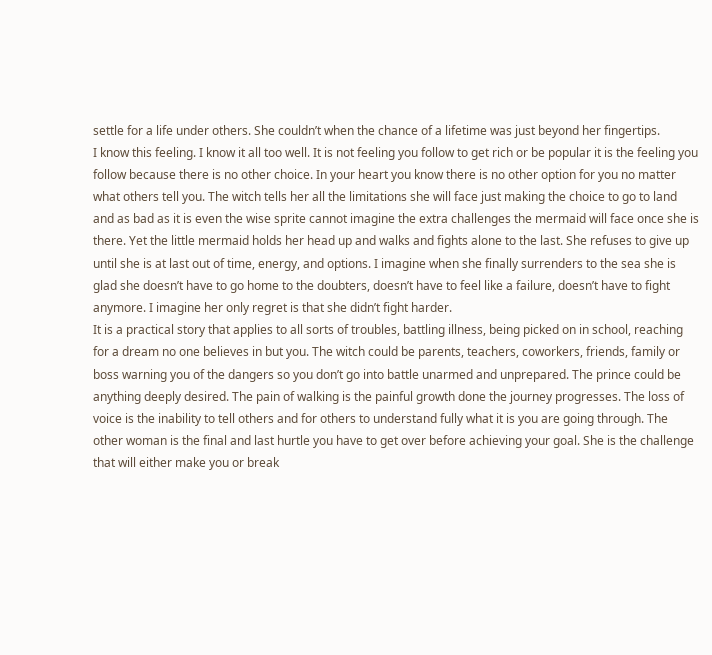settle for a life under others. She couldn’t when the chance of a lifetime was just beyond her fingertips.
I know this feeling. I know it all too well. It is not feeling you follow to get rich or be popular it is the feeling you follow because there is no other choice. In your heart you know there is no other option for you no matter what others tell you. The witch tells her all the limitations she will face just making the choice to go to land and as bad as it is even the wise sprite cannot imagine the extra challenges the mermaid will face once she is there. Yet the little mermaid holds her head up and walks and fights alone to the last. She refuses to give up until she is at last out of time, energy, and options. I imagine when she finally surrenders to the sea she is glad she doesn’t have to go home to the doubters, doesn’t have to feel like a failure, doesn’t have to fight anymore. I imagine her only regret is that she didn’t fight harder.
It is a practical story that applies to all sorts of troubles, battling illness, being picked on in school, reaching for a dream no one believes in but you. The witch could be parents, teachers, coworkers, friends, family or boss warning you of the dangers so you don’t go into battle unarmed and unprepared. The prince could be anything deeply desired. The pain of walking is the painful growth done the journey progresses. The loss of voice is the inability to tell others and for others to understand fully what it is you are going through. The other woman is the final and last hurtle you have to get over before achieving your goal. She is the challenge that will either make you or break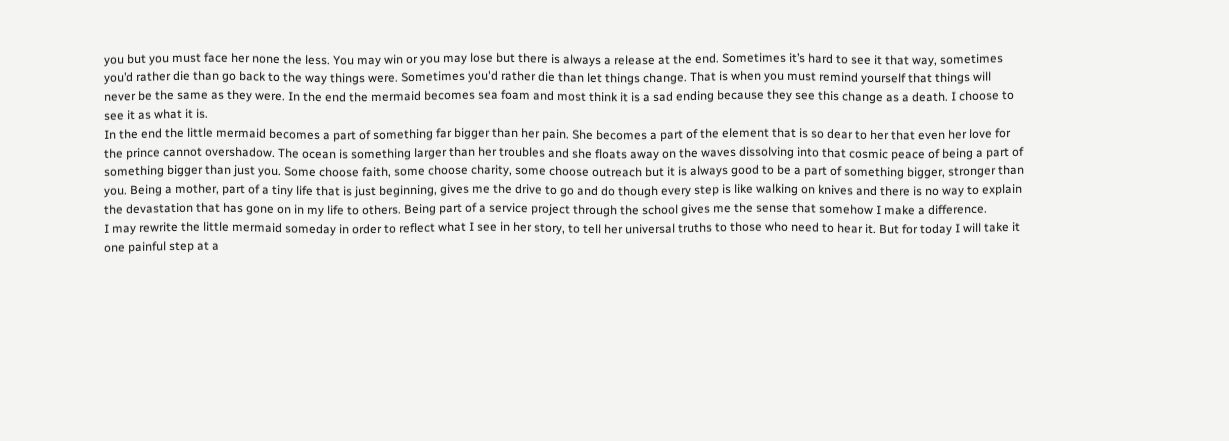you but you must face her none the less. You may win or you may lose but there is always a release at the end. Sometimes it’s hard to see it that way, sometimes you’d rather die than go back to the way things were. Sometimes you'd rather die than let things change. That is when you must remind yourself that things will never be the same as they were. In the end the mermaid becomes sea foam and most think it is a sad ending because they see this change as a death. I choose to see it as what it is.
In the end the little mermaid becomes a part of something far bigger than her pain. She becomes a part of the element that is so dear to her that even her love for the prince cannot overshadow. The ocean is something larger than her troubles and she floats away on the waves dissolving into that cosmic peace of being a part of something bigger than just you. Some choose faith, some choose charity, some choose outreach but it is always good to be a part of something bigger, stronger than you. Being a mother, part of a tiny life that is just beginning, gives me the drive to go and do though every step is like walking on knives and there is no way to explain the devastation that has gone on in my life to others. Being part of a service project through the school gives me the sense that somehow I make a difference.
I may rewrite the little mermaid someday in order to reflect what I see in her story, to tell her universal truths to those who need to hear it. But for today I will take it one painful step at a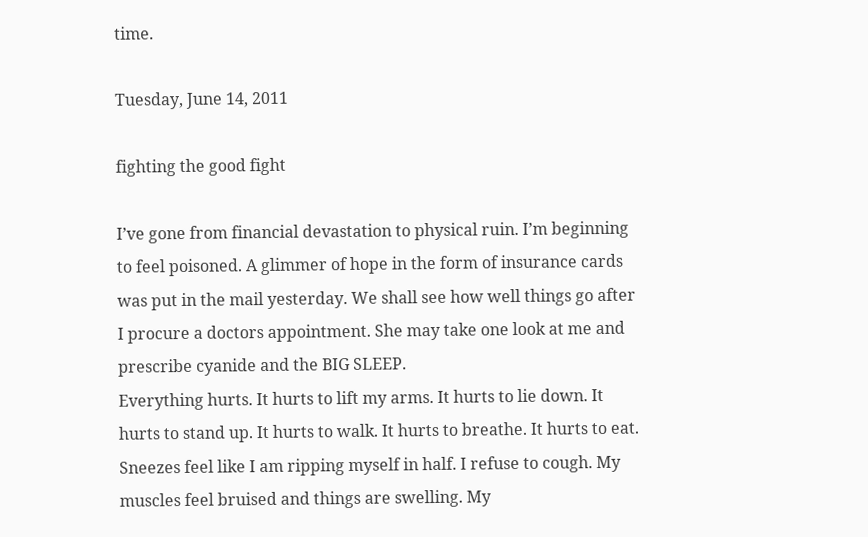time.

Tuesday, June 14, 2011

fighting the good fight

I’ve gone from financial devastation to physical ruin. I’m beginning to feel poisoned. A glimmer of hope in the form of insurance cards was put in the mail yesterday. We shall see how well things go after I procure a doctors appointment. She may take one look at me and prescribe cyanide and the BIG SLEEP.
Everything hurts. It hurts to lift my arms. It hurts to lie down. It hurts to stand up. It hurts to walk. It hurts to breathe. It hurts to eat. Sneezes feel like I am ripping myself in half. I refuse to cough. My muscles feel bruised and things are swelling. My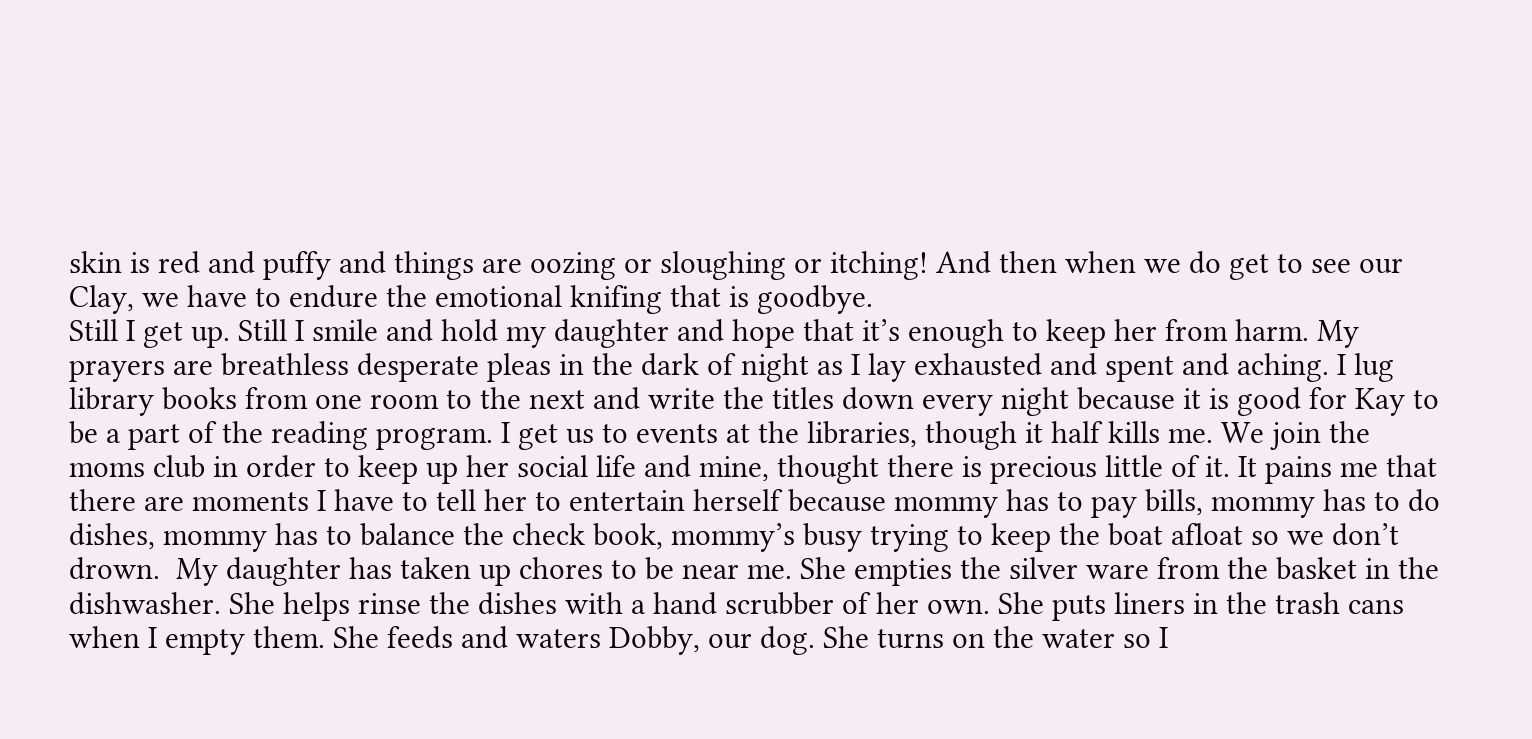skin is red and puffy and things are oozing or sloughing or itching! And then when we do get to see our Clay, we have to endure the emotional knifing that is goodbye.
Still I get up. Still I smile and hold my daughter and hope that it’s enough to keep her from harm. My prayers are breathless desperate pleas in the dark of night as I lay exhausted and spent and aching. I lug library books from one room to the next and write the titles down every night because it is good for Kay to be a part of the reading program. I get us to events at the libraries, though it half kills me. We join the moms club in order to keep up her social life and mine, thought there is precious little of it. It pains me that there are moments I have to tell her to entertain herself because mommy has to pay bills, mommy has to do dishes, mommy has to balance the check book, mommy’s busy trying to keep the boat afloat so we don’t drown.  My daughter has taken up chores to be near me. She empties the silver ware from the basket in the dishwasher. She helps rinse the dishes with a hand scrubber of her own. She puts liners in the trash cans when I empty them. She feeds and waters Dobby, our dog. She turns on the water so I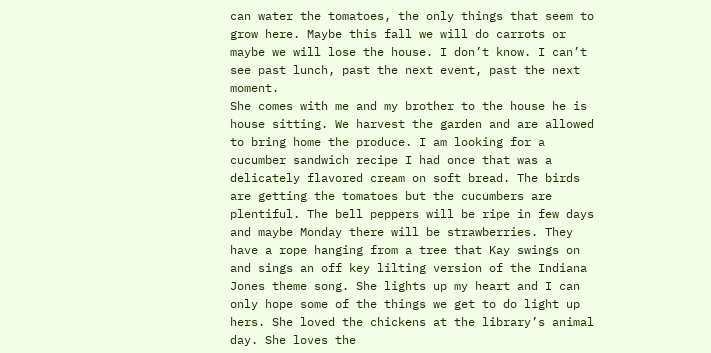can water the tomatoes, the only things that seem to grow here. Maybe this fall we will do carrots or maybe we will lose the house. I don’t know. I can’t see past lunch, past the next event, past the next moment.
She comes with me and my brother to the house he is house sitting. We harvest the garden and are allowed to bring home the produce. I am looking for a cucumber sandwich recipe I had once that was a delicately flavored cream on soft bread. The birds are getting the tomatoes but the cucumbers are plentiful. The bell peppers will be ripe in few days and maybe Monday there will be strawberries. They have a rope hanging from a tree that Kay swings on and sings an off key lilting version of the Indiana Jones theme song. She lights up my heart and I can only hope some of the things we get to do light up hers. She loved the chickens at the library’s animal day. She loves the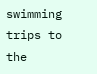swimming trips to the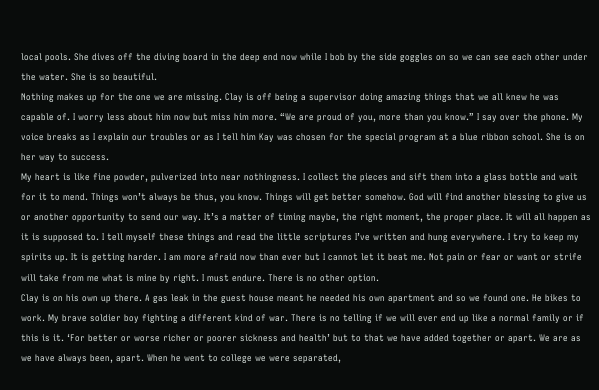local pools. She dives off the diving board in the deep end now while I bob by the side goggles on so we can see each other under the water. She is so beautiful.
Nothing makes up for the one we are missing. Clay is off being a supervisor doing amazing things that we all knew he was capable of. I worry less about him now but miss him more. “We are proud of you, more than you know.” I say over the phone. My voice breaks as I explain our troubles or as I tell him Kay was chosen for the special program at a blue ribbon school. She is on her way to success.
My heart is like fine powder, pulverized into near nothingness. I collect the pieces and sift them into a glass bottle and wait for it to mend. Things won’t always be thus, you know. Things will get better somehow. God will find another blessing to give us or another opportunity to send our way. It’s a matter of timing maybe, the right moment, the proper place. It will all happen as it is supposed to. I tell myself these things and read the little scriptures I’ve written and hung everywhere. I try to keep my spirits up. It is getting harder. I am more afraid now than ever but I cannot let it beat me. Not pain or fear or want or strife will take from me what is mine by right. I must endure. There is no other option.
Clay is on his own up there. A gas leak in the guest house meant he needed his own apartment and so we found one. He bikes to work. My brave soldier boy fighting a different kind of war. There is no telling if we will ever end up like a normal family or if this is it. ‘For better or worse richer or poorer sickness and health’ but to that we have added together or apart. We are as we have always been, apart. When he went to college we were separated,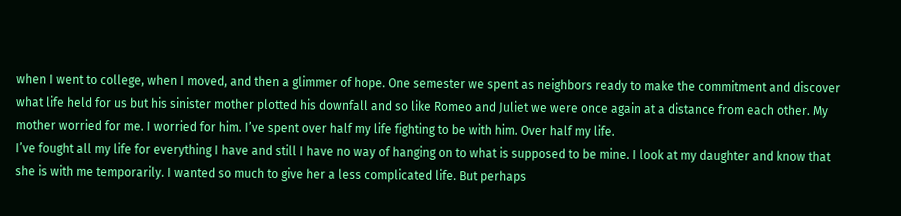when I went to college, when I moved, and then a glimmer of hope. One semester we spent as neighbors ready to make the commitment and discover what life held for us but his sinister mother plotted his downfall and so like Romeo and Juliet we were once again at a distance from each other. My mother worried for me. I worried for him. I’ve spent over half my life fighting to be with him. Over half my life.
I’ve fought all my life for everything I have and still I have no way of hanging on to what is supposed to be mine. I look at my daughter and know that she is with me temporarily. I wanted so much to give her a less complicated life. But perhaps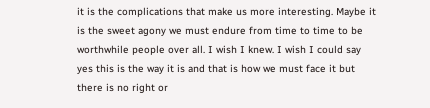it is the complications that make us more interesting. Maybe it is the sweet agony we must endure from time to time to be worthwhile people over all. I wish I knew. I wish I could say yes this is the way it is and that is how we must face it but there is no right or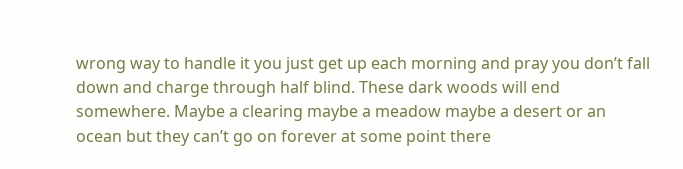wrong way to handle it you just get up each morning and pray you don’t fall down and charge through half blind. These dark woods will end somewhere. Maybe a clearing maybe a meadow maybe a desert or an ocean but they can’t go on forever at some point there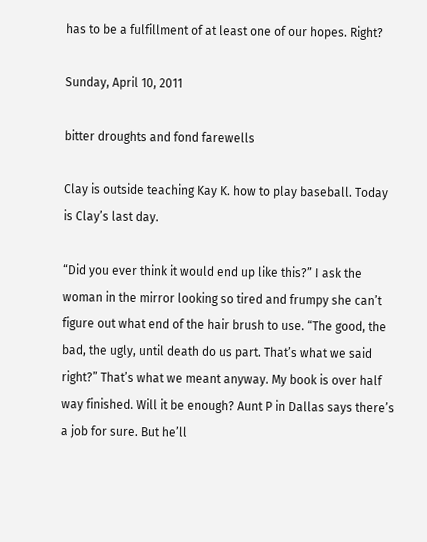has to be a fulfillment of at least one of our hopes. Right?

Sunday, April 10, 2011

bitter droughts and fond farewells

Clay is outside teaching Kay K. how to play baseball. Today is Clay’s last day.

“Did you ever think it would end up like this?” I ask the woman in the mirror looking so tired and frumpy she can’t figure out what end of the hair brush to use. “The good, the bad, the ugly, until death do us part. That’s what we said right?” That’s what we meant anyway. My book is over half way finished. Will it be enough? Aunt P in Dallas says there’s a job for sure. But he’ll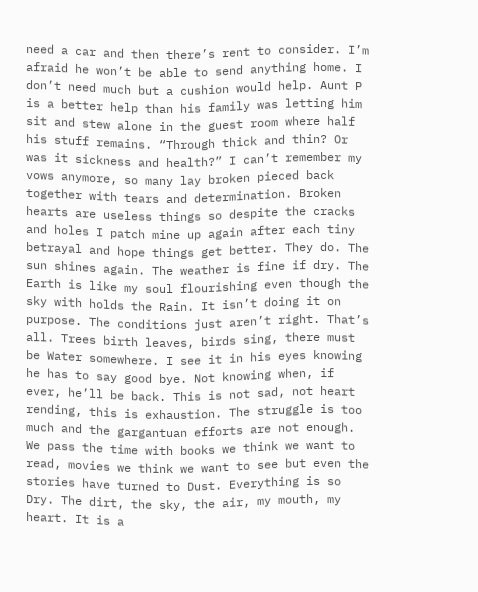need a car and then there’s rent to consider. I’m afraid he won’t be able to send anything home. I don’t need much but a cushion would help. Aunt P is a better help than his family was letting him sit and stew alone in the guest room where half his stuff remains. “Through thick and thin? Or was it sickness and health?” I can’t remember my vows anymore, so many lay broken pieced back together with tears and determination. Broken hearts are useless things so despite the cracks and holes I patch mine up again after each tiny betrayal and hope things get better. They do. The sun shines again. The weather is fine if dry. The Earth is like my soul flourishing even though the sky with holds the Rain. It isn’t doing it on purpose. The conditions just aren’t right. That’s all. Trees birth leaves, birds sing, there must be Water somewhere. I see it in his eyes knowing he has to say good bye. Not knowing when, if ever, he’ll be back. This is not sad, not heart rending, this is exhaustion. The struggle is too much and the gargantuan efforts are not enough. We pass the time with books we think we want to read, movies we think we want to see but even the stories have turned to Dust. Everything is so Dry. The dirt, the sky, the air, my mouth, my heart. It is a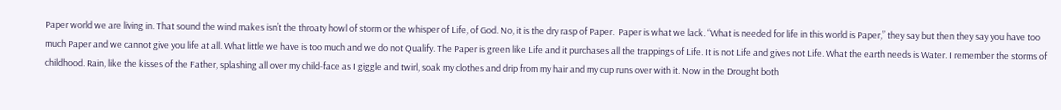Paper world we are living in. That sound the wind makes isn’t the throaty howl of storm or the whisper of Life, of God. No, it is the dry rasp of Paper.  Paper is what we lack. “What is needed for life in this world is Paper,” they say but then they say you have too much Paper and we cannot give you life at all. What little we have is too much and we do not Qualify. The Paper is green like Life and it purchases all the trappings of Life. It is not Life and gives not Life. What the earth needs is Water. I remember the storms of childhood. Rain, like the kisses of the Father, splashing all over my child-face as I giggle and twirl, soak my clothes and drip from my hair and my cup runs over with it. Now in the Drought both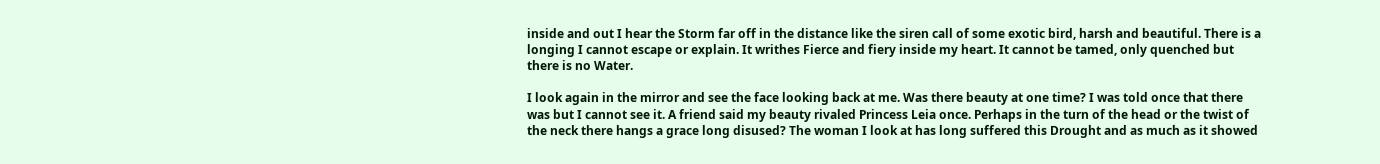inside and out I hear the Storm far off in the distance like the siren call of some exotic bird, harsh and beautiful. There is a longing I cannot escape or explain. It writhes Fierce and fiery inside my heart. It cannot be tamed, only quenched but there is no Water.

I look again in the mirror and see the face looking back at me. Was there beauty at one time? I was told once that there was but I cannot see it. A friend said my beauty rivaled Princess Leia once. Perhaps in the turn of the head or the twist of the neck there hangs a grace long disused? The woman I look at has long suffered this Drought and as much as it showed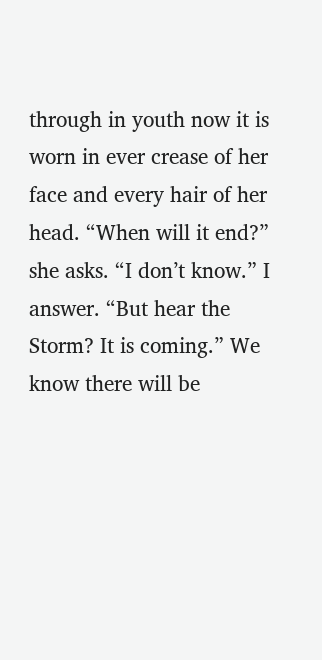through in youth now it is worn in ever crease of her face and every hair of her head. “When will it end?” she asks. “I don’t know.” I answer. “But hear the Storm? It is coming.” We know there will be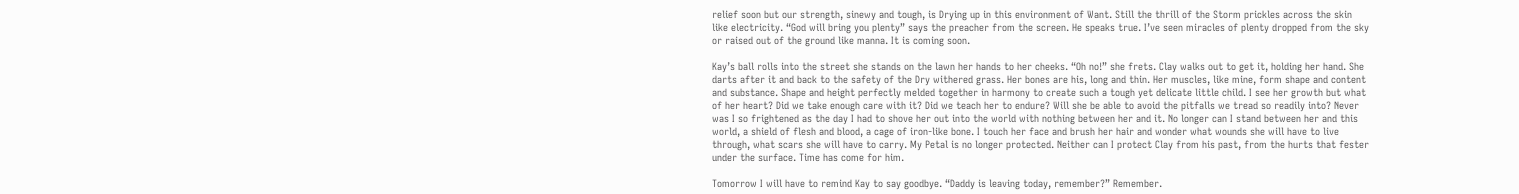relief soon but our strength, sinewy and tough, is Drying up in this environment of Want. Still the thrill of the Storm prickles across the skin like electricity. “God will bring you plenty” says the preacher from the screen. He speaks true. I’ve seen miracles of plenty dropped from the sky or raised out of the ground like manna. It is coming soon.

Kay’s ball rolls into the street she stands on the lawn her hands to her cheeks. “Oh no!” she frets. Clay walks out to get it, holding her hand. She darts after it and back to the safety of the Dry withered grass. Her bones are his, long and thin. Her muscles, like mine, form shape and content and substance. Shape and height perfectly melded together in harmony to create such a tough yet delicate little child. I see her growth but what of her heart? Did we take enough care with it? Did we teach her to endure? Will she be able to avoid the pitfalls we tread so readily into? Never was I so frightened as the day I had to shove her out into the world with nothing between her and it. No longer can I stand between her and this world, a shield of flesh and blood, a cage of iron-like bone. I touch her face and brush her hair and wonder what wounds she will have to live through, what scars she will have to carry. My Petal is no longer protected. Neither can I protect Clay from his past, from the hurts that fester under the surface. Time has come for him.

Tomorrow I will have to remind Kay to say goodbye. “Daddy is leaving today, remember?” Remember.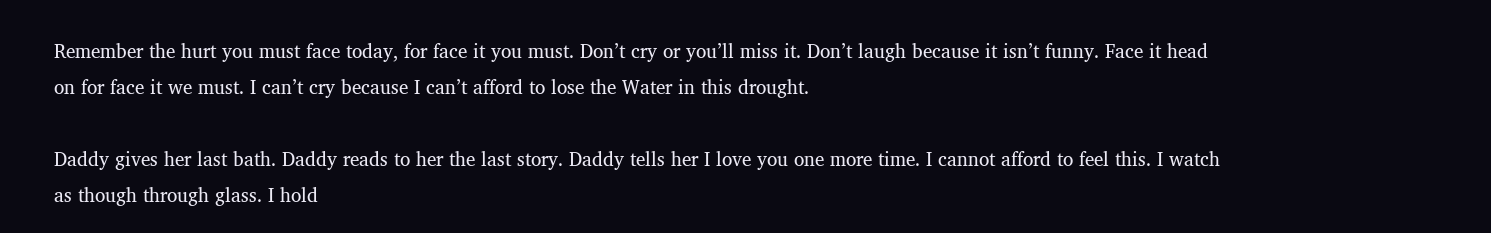Remember the hurt you must face today, for face it you must. Don’t cry or you’ll miss it. Don’t laugh because it isn’t funny. Face it head on for face it we must. I can’t cry because I can’t afford to lose the Water in this drought.

Daddy gives her last bath. Daddy reads to her the last story. Daddy tells her I love you one more time. I cannot afford to feel this. I watch as though through glass. I hold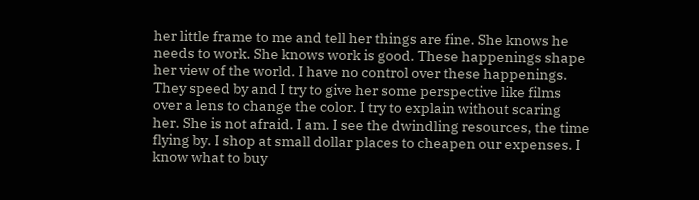her little frame to me and tell her things are fine. She knows he needs to work. She knows work is good. These happenings shape her view of the world. I have no control over these happenings. They speed by and I try to give her some perspective like films over a lens to change the color. I try to explain without scaring her. She is not afraid. I am. I see the dwindling resources, the time flying by. I shop at small dollar places to cheapen our expenses. I know what to buy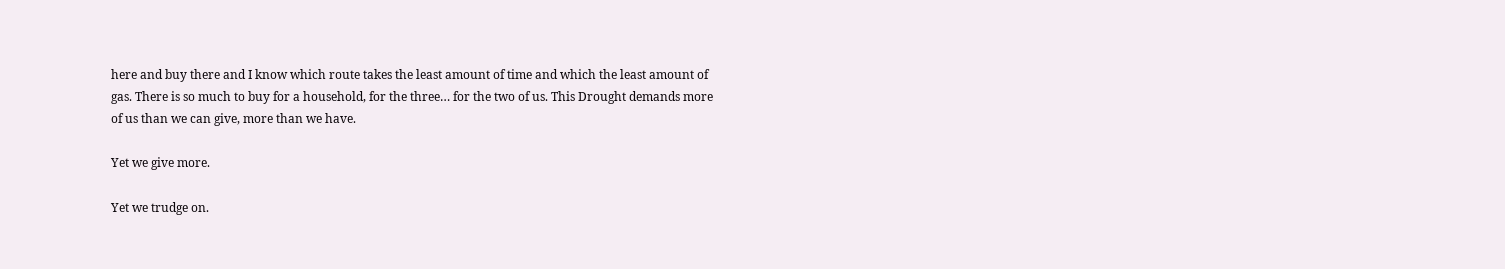here and buy there and I know which route takes the least amount of time and which the least amount of gas. There is so much to buy for a household, for the three… for the two of us. This Drought demands more of us than we can give, more than we have.

Yet we give more.

Yet we trudge on.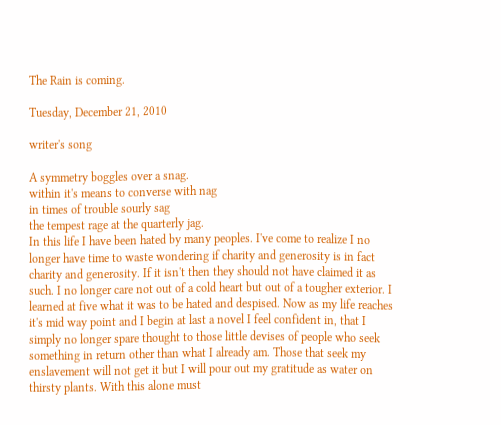The Rain is coming.

Tuesday, December 21, 2010

writer's song

A symmetry boggles over a snag.
within it's means to converse with nag
in times of trouble sourly sag
the tempest rage at the quarterly jag.
In this life I have been hated by many peoples. I've come to realize I no longer have time to waste wondering if charity and generosity is in fact charity and generosity. If it isn't then they should not have claimed it as such. I no longer care not out of a cold heart but out of a tougher exterior. I learned at five what it was to be hated and despised. Now as my life reaches it's mid way point and I begin at last a novel I feel confident in, that I simply no longer spare thought to those little devises of people who seek something in return other than what I already am. Those that seek my enslavement will not get it but I will pour out my gratitude as water on thirsty plants. With this alone must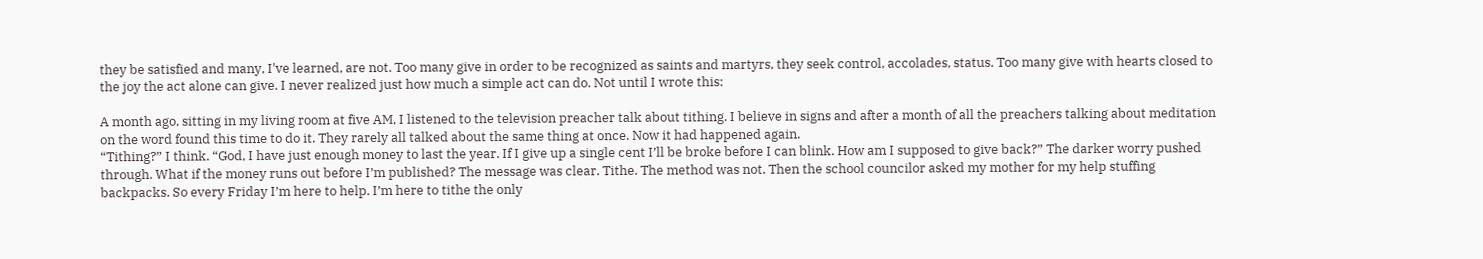they be satisfied and many, I've learned, are not. Too many give in order to be recognized as saints and martyrs, they seek control, accolades, status. Too many give with hearts closed to the joy the act alone can give. I never realized just how much a simple act can do. Not until I wrote this:

A month ago, sitting in my living room at five AM, I listened to the television preacher talk about tithing. I believe in signs and after a month of all the preachers talking about meditation on the word found this time to do it. They rarely all talked about the same thing at once. Now it had happened again.
“Tithing?” I think. “God, I have just enough money to last the year. If I give up a single cent I’ll be broke before I can blink. How am I supposed to give back?” The darker worry pushed through. What if the money runs out before I’m published? The message was clear. Tithe. The method was not. Then the school councilor asked my mother for my help stuffing backpacks. So every Friday I’m here to help. I’m here to tithe the only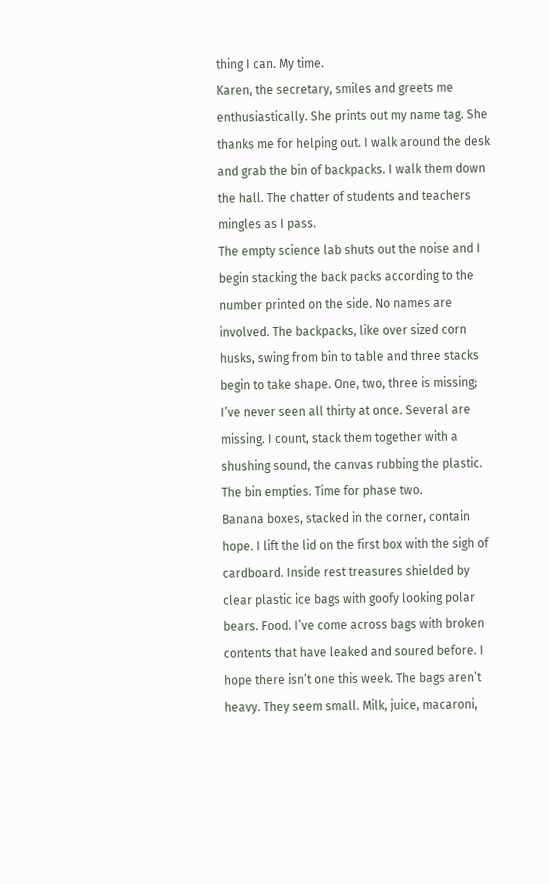thing I can. My time.
Karen, the secretary, smiles and greets me enthusiastically. She prints out my name tag. She thanks me for helping out. I walk around the desk and grab the bin of backpacks. I walk them down the hall. The chatter of students and teachers mingles as I pass.
The empty science lab shuts out the noise and I begin stacking the back packs according to the number printed on the side. No names are involved. The backpacks, like over sized corn husks, swing from bin to table and three stacks begin to take shape. One, two, three is missing; I’ve never seen all thirty at once. Several are missing. I count, stack them together with a shushing sound, the canvas rubbing the plastic. The bin empties. Time for phase two.
Banana boxes, stacked in the corner, contain hope. I lift the lid on the first box with the sigh of cardboard. Inside rest treasures shielded by clear plastic ice bags with goofy looking polar bears. Food. I’ve come across bags with broken contents that have leaked and soured before. I hope there isn’t one this week. The bags aren’t heavy. They seem small. Milk, juice, macaroni,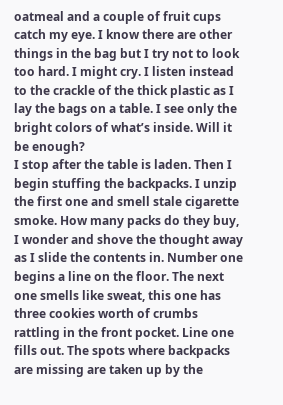oatmeal and a couple of fruit cups catch my eye. I know there are other things in the bag but I try not to look too hard. I might cry. I listen instead to the crackle of the thick plastic as I lay the bags on a table. I see only the bright colors of what’s inside. Will it be enough?
I stop after the table is laden. Then I begin stuffing the backpacks. I unzip the first one and smell stale cigarette smoke. How many packs do they buy, I wonder and shove the thought away as I slide the contents in. Number one begins a line on the floor. The next one smells like sweat, this one has three cookies worth of crumbs rattling in the front pocket. Line one fills out. The spots where backpacks are missing are taken up by the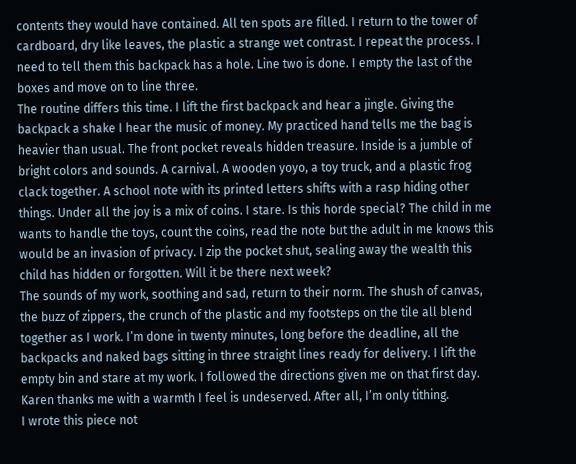contents they would have contained. All ten spots are filled. I return to the tower of cardboard, dry like leaves, the plastic a strange wet contrast. I repeat the process. I need to tell them this backpack has a hole. Line two is done. I empty the last of the boxes and move on to line three.
The routine differs this time. I lift the first backpack and hear a jingle. Giving the backpack a shake I hear the music of money. My practiced hand tells me the bag is heavier than usual. The front pocket reveals hidden treasure. Inside is a jumble of bright colors and sounds. A carnival. A wooden yoyo, a toy truck, and a plastic frog clack together. A school note with its printed letters shifts with a rasp hiding other things. Under all the joy is a mix of coins. I stare. Is this horde special? The child in me wants to handle the toys, count the coins, read the note but the adult in me knows this would be an invasion of privacy. I zip the pocket shut, sealing away the wealth this child has hidden or forgotten. Will it be there next week?
The sounds of my work, soothing and sad, return to their norm. The shush of canvas, the buzz of zippers, the crunch of the plastic and my footsteps on the tile all blend together as I work. I’m done in twenty minutes, long before the deadline, all the backpacks and naked bags sitting in three straight lines ready for delivery. I lift the empty bin and stare at my work. I followed the directions given me on that first day. Karen thanks me with a warmth I feel is undeserved. After all, I’m only tithing.
I wrote this piece not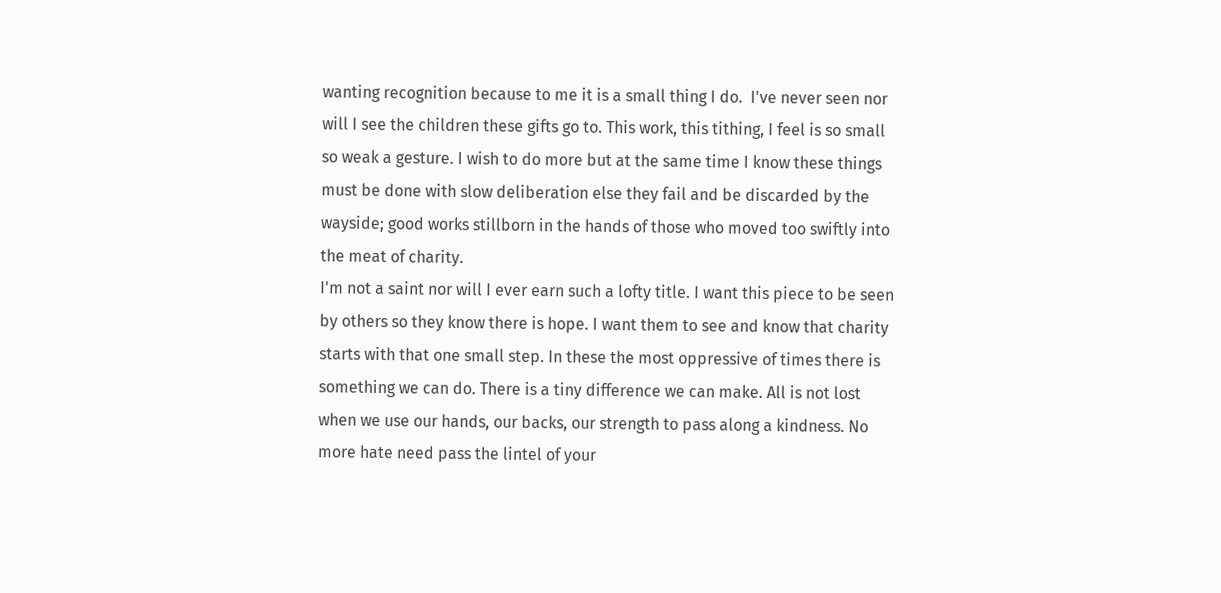wanting recognition because to me it is a small thing I do.  I've never seen nor will I see the children these gifts go to. This work, this tithing, I feel is so small so weak a gesture. I wish to do more but at the same time I know these things must be done with slow deliberation else they fail and be discarded by the wayside; good works stillborn in the hands of those who moved too swiftly into the meat of charity.
I'm not a saint nor will I ever earn such a lofty title. I want this piece to be seen by others so they know there is hope. I want them to see and know that charity starts with that one small step. In these the most oppressive of times there is something we can do. There is a tiny difference we can make. All is not lost when we use our hands, our backs, our strength to pass along a kindness. No more hate need pass the lintel of your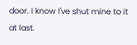door. I know I've shut mine to it at last.